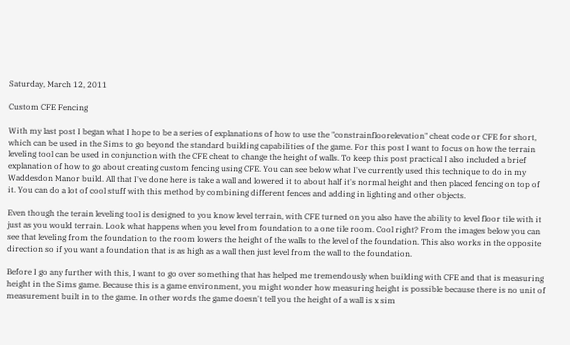Saturday, March 12, 2011

Custom CFE Fencing

With my last post I began what I hope to be a series of explanations of how to use the "constrainfloorelevation" cheat code or CFE for short, which can be used in the Sims to go beyond the standard building capabilities of the game. For this post I want to focus on how the terrain leveling tool can be used in conjunction with the CFE cheat to change the height of walls. To keep this post practical I also included a brief explanation of how to go about creating custom fencing using CFE. You can see below what I've currently used this technique to do in my Waddesdon Manor build. All that I've done here is take a wall and lowered it to about half it's normal height and then placed fencing on top of it. You can do a lot of cool stuff with this method by combining different fences and adding in lighting and other objects.

Even though the terain leveling tool is designed to you know level terrain, with CFE turned on you also have the ability to level floor tile with it just as you would terrain. Look what happens when you level from foundation to a one tile room. Cool right? From the images below you can see that leveling from the foundation to the room lowers the height of the walls to the level of the foundation. This also works in the opposite direction so if you want a foundation that is as high as a wall then just level from the wall to the foundation.

Before I go any further with this, I want to go over something that has helped me tremendously when building with CFE and that is measuring height in the Sims game. Because this is a game environment, you might wonder how measuring height is possible because there is no unit of measurement built in to the game. In other words the game doesn't tell you the height of a wall is x sim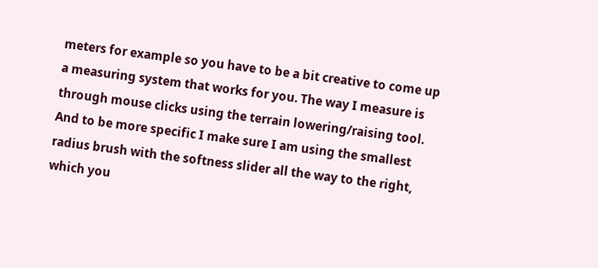meters for example so you have to be a bit creative to come up a measuring system that works for you. The way I measure is through mouse clicks using the terrain lowering/raising tool. And to be more specific I make sure I am using the smallest radius brush with the softness slider all the way to the right, which you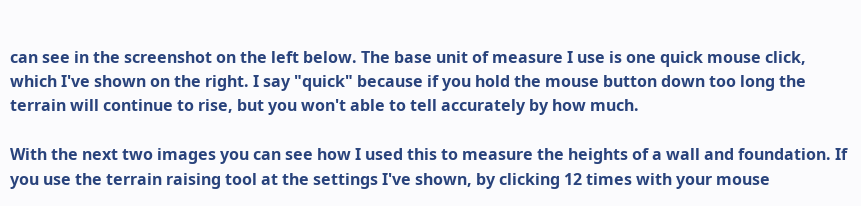can see in the screenshot on the left below. The base unit of measure I use is one quick mouse click, which I've shown on the right. I say "quick" because if you hold the mouse button down too long the terrain will continue to rise, but you won't able to tell accurately by how much.

With the next two images you can see how I used this to measure the heights of a wall and foundation. If you use the terrain raising tool at the settings I've shown, by clicking 12 times with your mouse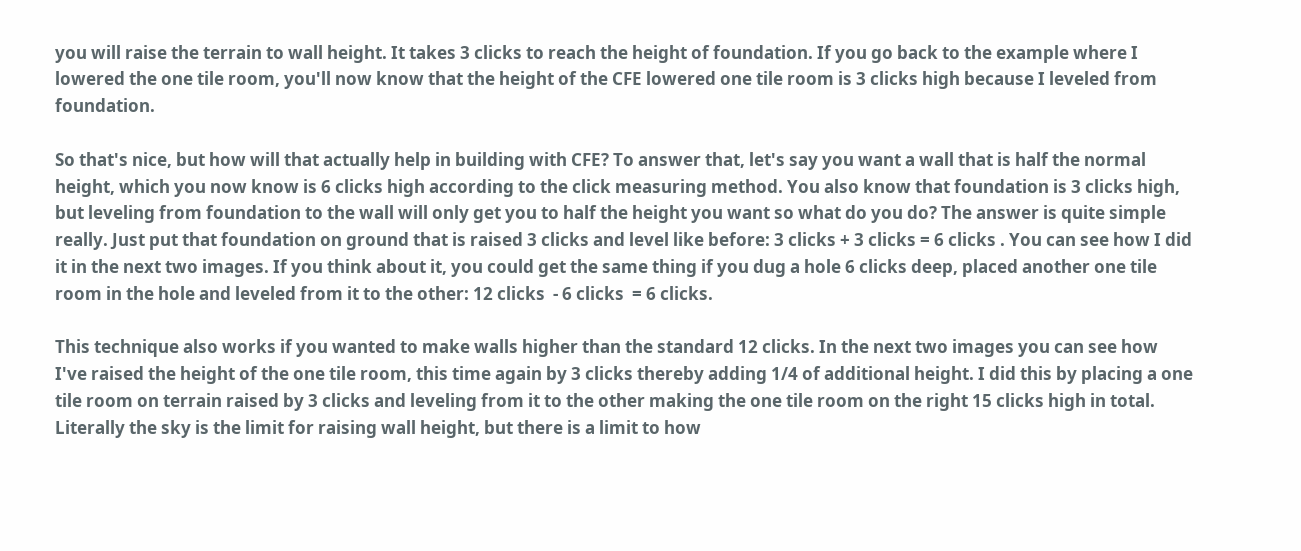you will raise the terrain to wall height. It takes 3 clicks to reach the height of foundation. If you go back to the example where I lowered the one tile room, you'll now know that the height of the CFE lowered one tile room is 3 clicks high because I leveled from foundation.

So that's nice, but how will that actually help in building with CFE? To answer that, let's say you want a wall that is half the normal height, which you now know is 6 clicks high according to the click measuring method. You also know that foundation is 3 clicks high, but leveling from foundation to the wall will only get you to half the height you want so what do you do? The answer is quite simple really. Just put that foundation on ground that is raised 3 clicks and level like before: 3 clicks + 3 clicks = 6 clicks . You can see how I did it in the next two images. If you think about it, you could get the same thing if you dug a hole 6 clicks deep, placed another one tile room in the hole and leveled from it to the other: 12 clicks  - 6 clicks  = 6 clicks.

This technique also works if you wanted to make walls higher than the standard 12 clicks. In the next two images you can see how I've raised the height of the one tile room, this time again by 3 clicks thereby adding 1/4 of additional height. I did this by placing a one tile room on terrain raised by 3 clicks and leveling from it to the other making the one tile room on the right 15 clicks high in total. Literally the sky is the limit for raising wall height, but there is a limit to how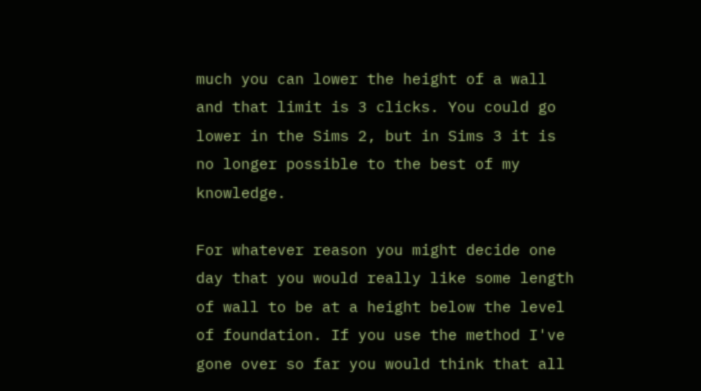much you can lower the height of a wall and that limit is 3 clicks. You could go lower in the Sims 2, but in Sims 3 it is no longer possible to the best of my knowledge.

For whatever reason you might decide one day that you would really like some length of wall to be at a height below the level of foundation. If you use the method I've gone over so far you would think that all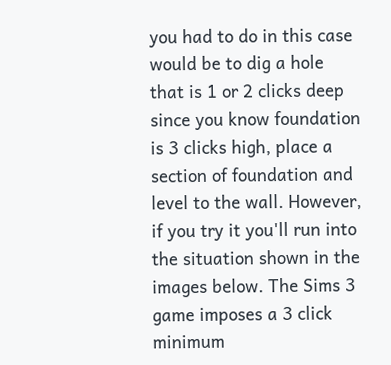you had to do in this case would be to dig a hole that is 1 or 2 clicks deep since you know foundation is 3 clicks high, place a section of foundation and level to the wall. However, if you try it you'll run into the situation shown in the images below. The Sims 3 game imposes a 3 click minimum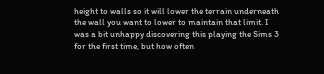height to walls so it will lower the terrain underneath the wall you want to lower to maintain that limit. I was a bit unhappy discovering this playing the Sims 3 for the first time, but how often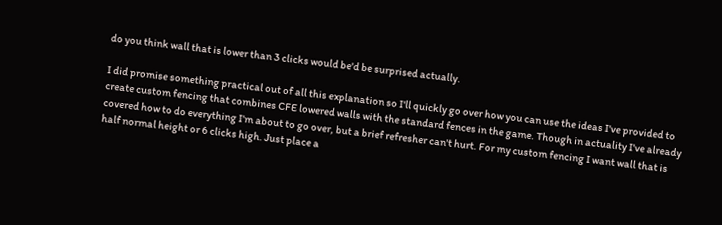do you think wall that is lower than 3 clicks would be'd be surprised actually.

I did promise something practical out of all this explanation so I'll quickly go over how you can use the ideas I've provided to create custom fencing that combines CFE lowered walls with the standard fences in the game. Though in actuality I've already covered how to do everything I'm about to go over, but a brief refresher can't hurt. For my custom fencing I want wall that is half normal height or 6 clicks high. Just place a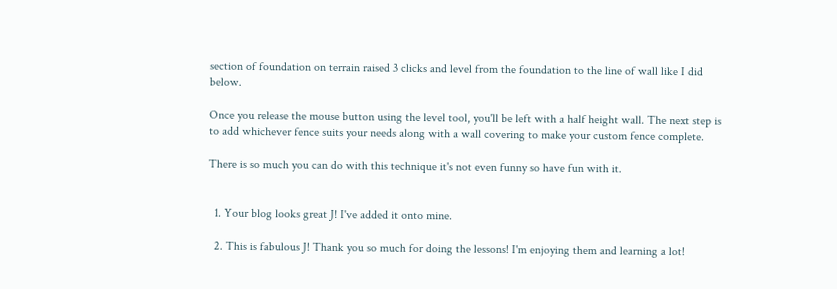section of foundation on terrain raised 3 clicks and level from the foundation to the line of wall like I did below.

Once you release the mouse button using the level tool, you'll be left with a half height wall. The next step is to add whichever fence suits your needs along with a wall covering to make your custom fence complete.

There is so much you can do with this technique it's not even funny so have fun with it.


  1. Your blog looks great J! I've added it onto mine.

  2. This is fabulous J! Thank you so much for doing the lessons! I'm enjoying them and learning a lot!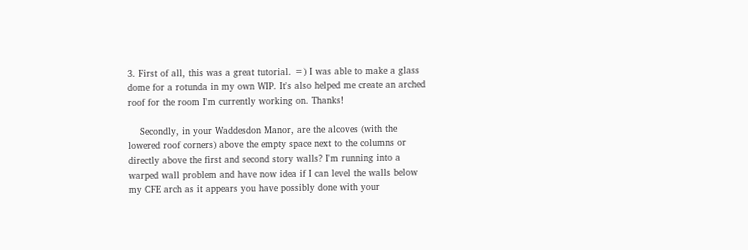3. First of all, this was a great tutorial. =) I was able to make a glass dome for a rotunda in my own WIP. It's also helped me create an arched roof for the room I'm currently working on. Thanks!

    Secondly, in your Waddesdon Manor, are the alcoves (with the lowered roof corners) above the empty space next to the columns or directly above the first and second story walls? I'm running into a warped wall problem and have now idea if I can level the walls below my CFE arch as it appears you have possibly done with your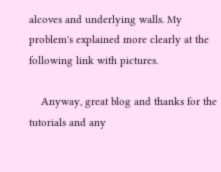alcoves and underlying walls. My problem's explained more clearly at the following link with pictures.

    Anyway, great blog and thanks for the tutorials and any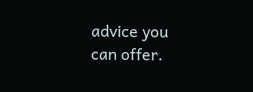advice you can offer.